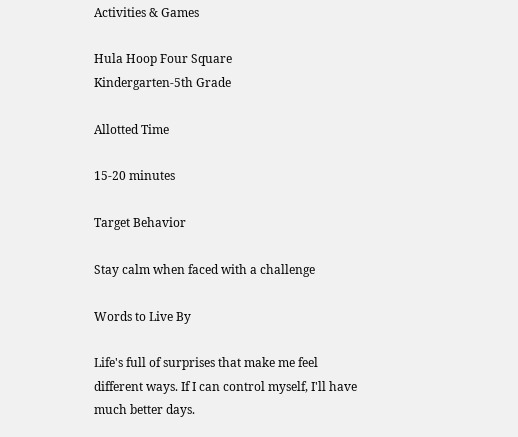Activities & Games

Hula Hoop Four Square
Kindergarten-5th Grade

Allotted Time

15-20 minutes

Target Behavior

Stay calm when faced with a challenge

Words to Live By

Life's full of surprises that make me feel different ways. If I can control myself, I'll have much better days.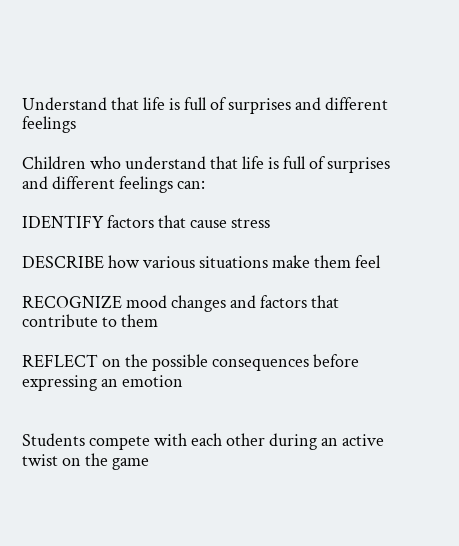Understand that life is full of surprises and different feelings

Children who understand that life is full of surprises and different feelings can:

IDENTIFY factors that cause stress

DESCRIBE how various situations make them feel

RECOGNIZE mood changes and factors that contribute to them

REFLECT on the possible consequences before expressing an emotion


Students compete with each other during an active twist on the game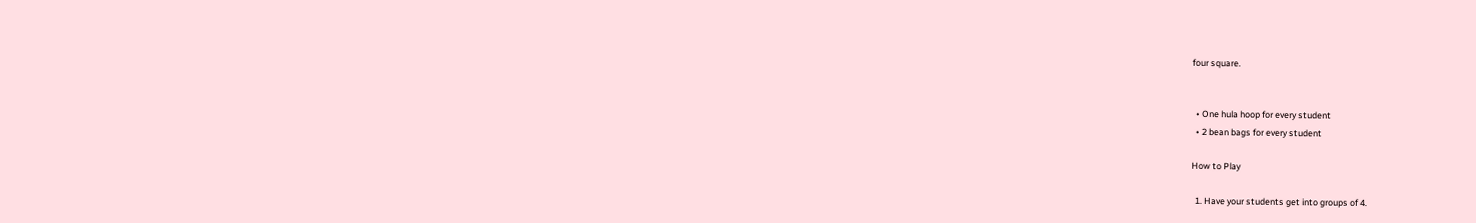four square.


  • One hula hoop for every student
  • 2 bean bags for every student

How to Play

  1. Have your students get into groups of 4.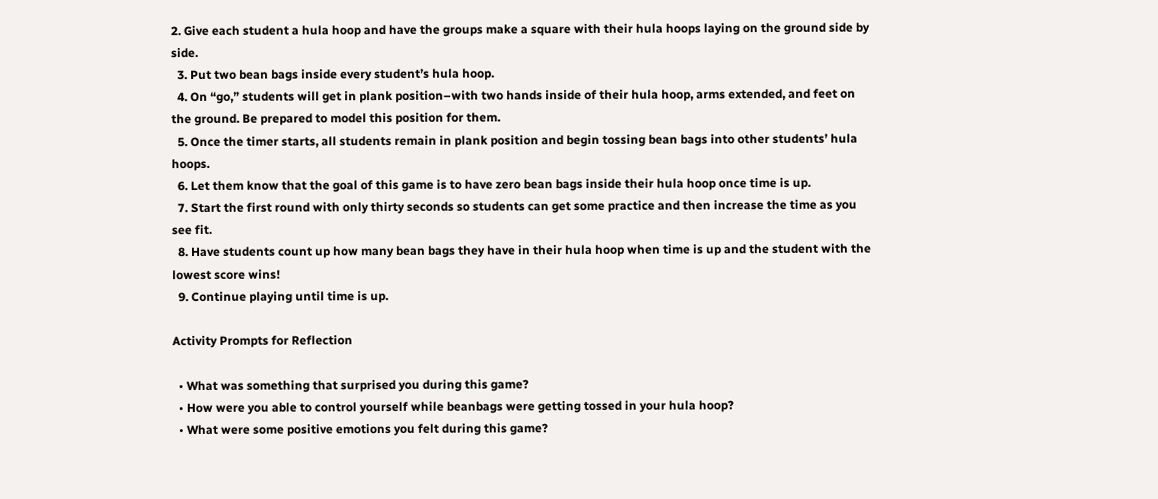2. Give each student a hula hoop and have the groups make a square with their hula hoops laying on the ground side by side.
  3. Put two bean bags inside every student’s hula hoop.
  4. On “go,” students will get in plank position–with two hands inside of their hula hoop, arms extended, and feet on the ground. Be prepared to model this position for them.
  5. Once the timer starts, all students remain in plank position and begin tossing bean bags into other students’ hula hoops.
  6. Let them know that the goal of this game is to have zero bean bags inside their hula hoop once time is up.
  7. Start the first round with only thirty seconds so students can get some practice and then increase the time as you see fit.
  8. Have students count up how many bean bags they have in their hula hoop when time is up and the student with the lowest score wins!
  9. Continue playing until time is up.

Activity Prompts for Reflection

  • What was something that surprised you during this game?
  • How were you able to control yourself while beanbags were getting tossed in your hula hoop?
  • What were some positive emotions you felt during this game?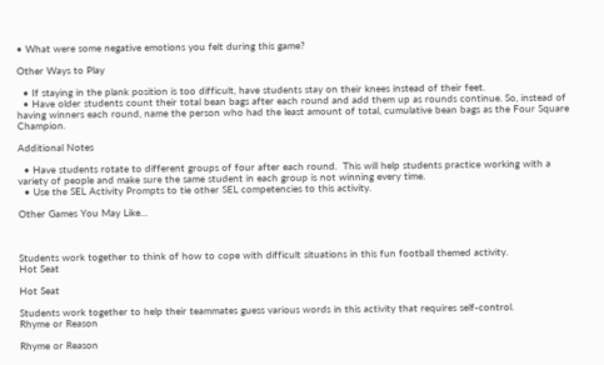• What were some negative emotions you felt during this game?

Other Ways to Play

  • If staying in the plank position is too difficult, have students stay on their knees instead of their feet.
  • Have older students count their total bean bags after each round and add them up as rounds continue. So, instead of having winners each round, name the person who had the least amount of total, cumulative bean bags as the Four Square Champion.

Additional Notes

  • Have students rotate to different groups of four after each round.  This will help students practice working with a variety of people and make sure the same student in each group is not winning every time.
  • Use the SEL Activity Prompts to tie other SEL competencies to this activity.

Other Games You May Like…



Students work together to think of how to cope with difficult situations in this fun football themed activity.
Hot Seat

Hot Seat

Students work together to help their teammates guess various words in this activity that requires self-control.
Rhyme or Reason

Rhyme or Reason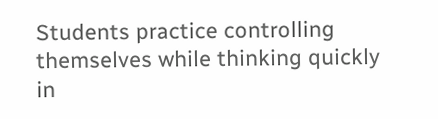Students practice controlling themselves while thinking quickly in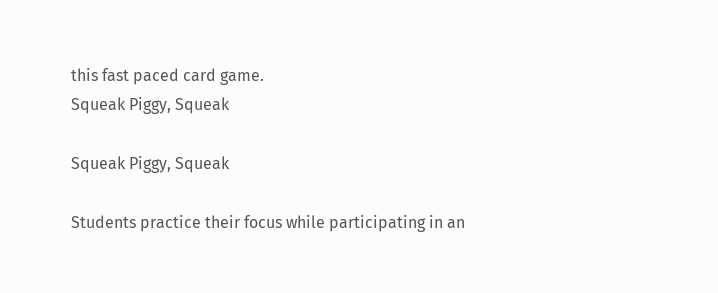this fast paced card game.
Squeak Piggy, Squeak

Squeak Piggy, Squeak

Students practice their focus while participating in an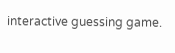interactive guessing game.